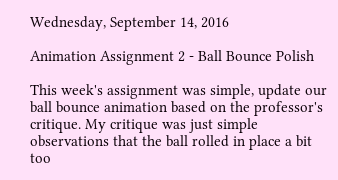Wednesday, September 14, 2016

Animation Assignment 2 - Ball Bounce Polish

This week's assignment was simple, update our ball bounce animation based on the professor's critique. My critique was just simple observations that the ball rolled in place a bit too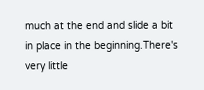much at the end and slide a bit in place in the beginning.There's very little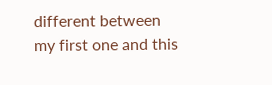different between my first one and this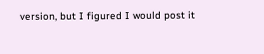version, but I figured I would post it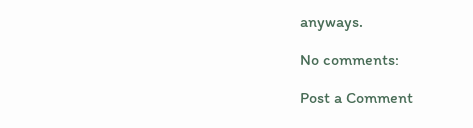anyways.

No comments:

Post a Comment